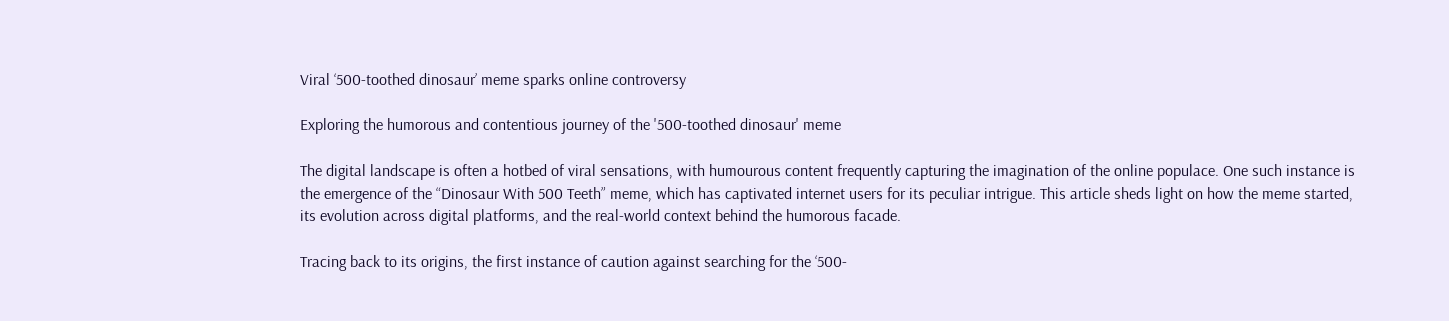Viral ‘500-toothed dinosaur’ meme sparks online controversy

Exploring the humorous and contentious journey of the '500-toothed dinosaur' meme

The digital landscape is often a hotbed of viral sensations, with humourous content frequently capturing the imagination of the online populace. One such instance is the emergence of the “Dinosaur With 500 Teeth” meme, which has captivated internet users for its peculiar intrigue. This article sheds light on how the meme started, its evolution across digital platforms, and the real-world context behind the humorous facade.

Tracing back to its origins, the first instance of caution against searching for the ‘500-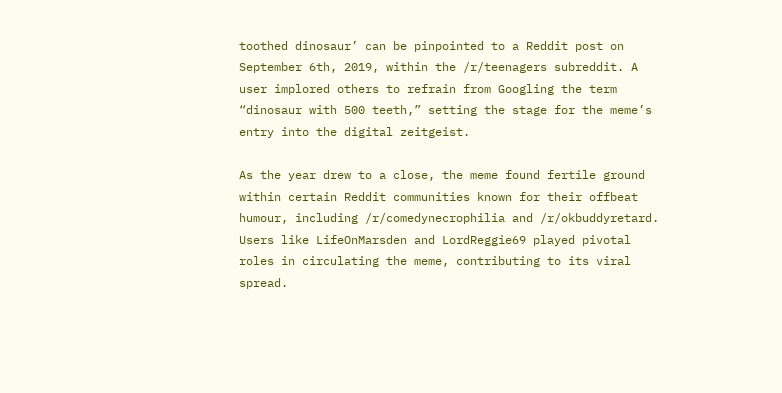toothed dinosaur’ can be pinpointed to a Reddit post on September 6th, 2019, within the /r/teenagers subreddit. A user implored others to refrain from Googling the term “dinosaur with 500 teeth,” setting the stage for the meme’s entry into the digital zeitgeist.

As the year drew to a close, the meme found fertile ground within certain Reddit communities known for their offbeat humour, including /r/comedynecrophilia and /r/okbuddyretard. Users like LifeOnMarsden and LordReggie69 played pivotal roles in circulating the meme, contributing to its viral spread.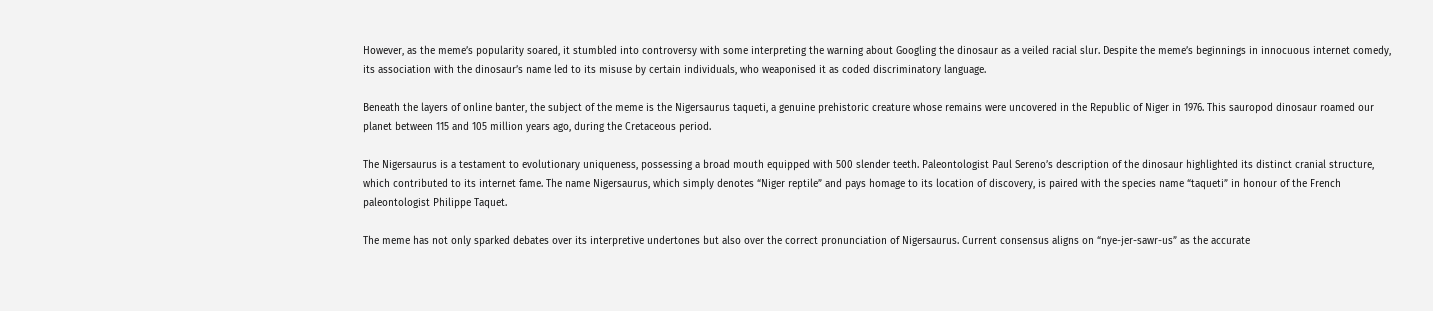However, as the meme’s popularity soared, it stumbled into controversy with some interpreting the warning about Googling the dinosaur as a veiled racial slur. Despite the meme’s beginnings in innocuous internet comedy, its association with the dinosaur’s name led to its misuse by certain individuals, who weaponised it as coded discriminatory language.

Beneath the layers of online banter, the subject of the meme is the Nigersaurus taqueti, a genuine prehistoric creature whose remains were uncovered in the Republic of Niger in 1976. This sauropod dinosaur roamed our planet between 115 and 105 million years ago, during the Cretaceous period.

The Nigersaurus is a testament to evolutionary uniqueness, possessing a broad mouth equipped with 500 slender teeth. Paleontologist Paul Sereno’s description of the dinosaur highlighted its distinct cranial structure, which contributed to its internet fame. The name Nigersaurus, which simply denotes “Niger reptile” and pays homage to its location of discovery, is paired with the species name “taqueti” in honour of the French paleontologist Philippe Taquet.

The meme has not only sparked debates over its interpretive undertones but also over the correct pronunciation of Nigersaurus. Current consensus aligns on “nye-jer-sawr-us” as the accurate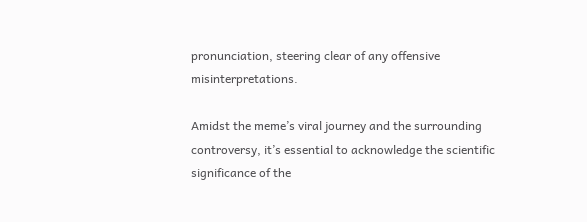pronunciation, steering clear of any offensive misinterpretations.

Amidst the meme’s viral journey and the surrounding controversy, it’s essential to acknowledge the scientific significance of the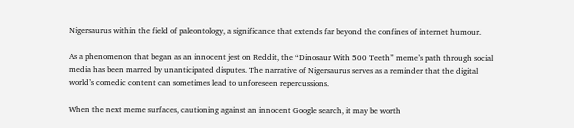Nigersaurus within the field of paleontology, a significance that extends far beyond the confines of internet humour.

As a phenomenon that began as an innocent jest on Reddit, the “Dinosaur With 500 Teeth” meme’s path through social media has been marred by unanticipated disputes. The narrative of Nigersaurus serves as a reminder that the digital world’s comedic content can sometimes lead to unforeseen repercussions.

When the next meme surfaces, cautioning against an innocent Google search, it may be worth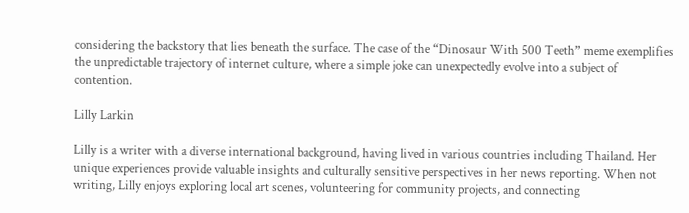considering the backstory that lies beneath the surface. The case of the “Dinosaur With 500 Teeth” meme exemplifies the unpredictable trajectory of internet culture, where a simple joke can unexpectedly evolve into a subject of contention.

Lilly Larkin

Lilly is a writer with a diverse international background, having lived in various countries including Thailand. Her unique experiences provide valuable insights and culturally sensitive perspectives in her news reporting. When not writing, Lilly enjoys exploring local art scenes, volunteering for community projects, and connecting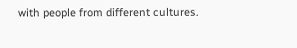with people from different cultures.